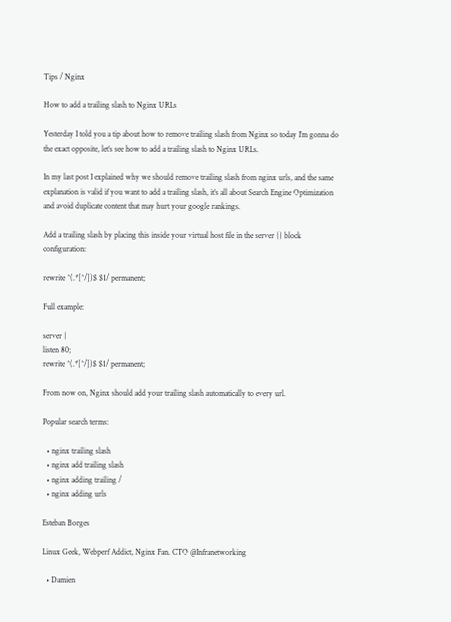Tips / Nginx

How to add a trailing slash to Nginx URLs

Yesterday I told you a tip about how to remove trailing slash from Nginx so today I’m gonna do the exact opposite, let’s see how to add a trailing slash to Nginx URLs.

In my last post I explained why we should remove trailing slash from nginx urls, and the same explanation is valid if you want to add a trailing slash, it’s all about Search Engine Optimization and avoid duplicate content that may hurt your google rankings.

Add a trailing slash by placing this inside your virtual host file in the server {} block configuration:

rewrite ^(.*[^/])$ $1/ permanent;

Full example:

server {
listen 80;
rewrite ^(.*[^/])$ $1/ permanent;

From now on, Nginx should add your trailing slash automatically to every url.

Popular search terms:

  • nginx trailing slash
  • nginx add trailing slash
  • nginx adding trailing /
  • nginx adding urls

Esteban Borges

Linux Geek, Webperf Addict, Nginx Fan. CTO @Infranetworking

  • Damien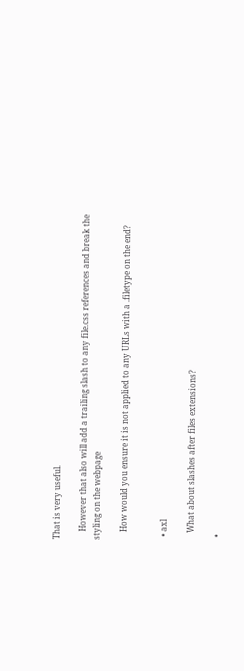That is very useful.

    However that also will add a trailing slash to any file.css references and break the styling on the webpage

    How would you ensure it is not applied to any URLs with a .filetype on the end?


  • axl

    What about slashes after files extensions?

  •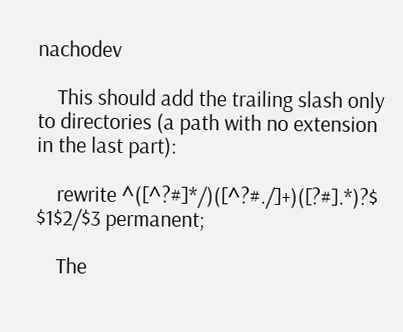nachodev

    This should add the trailing slash only to directories (a path with no extension in the last part):

    rewrite ^([^?#]*/)([^?#./]+)([?#].*)?$ $1$2/$3 permanent;

    The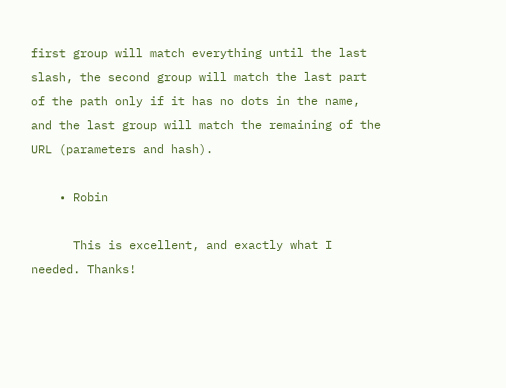first group will match everything until the last slash, the second group will match the last part of the path only if it has no dots in the name, and the last group will match the remaining of the URL (parameters and hash).

    • Robin

      This is excellent, and exactly what I needed. Thanks!